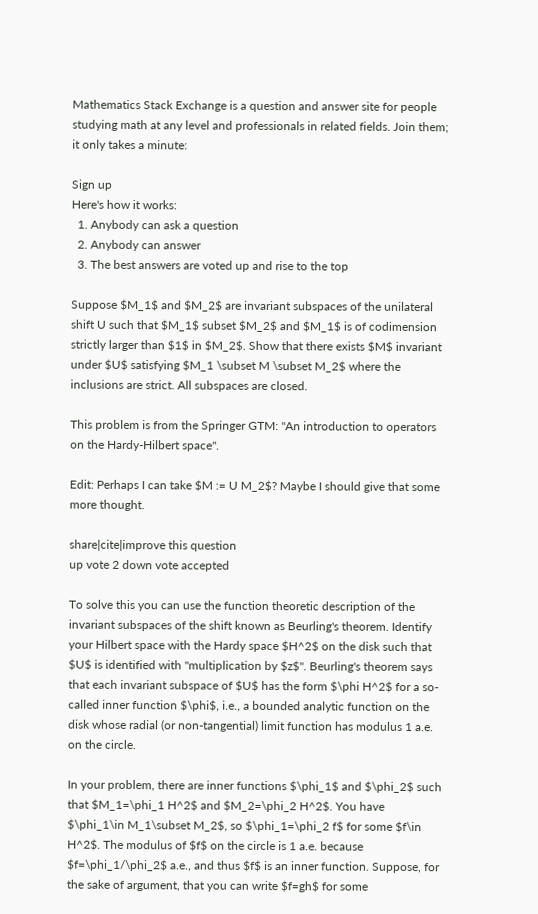Mathematics Stack Exchange is a question and answer site for people studying math at any level and professionals in related fields. Join them; it only takes a minute:

Sign up
Here's how it works:
  1. Anybody can ask a question
  2. Anybody can answer
  3. The best answers are voted up and rise to the top

Suppose $M_1$ and $M_2$ are invariant subspaces of the unilateral shift U such that $M_1$ subset $M_2$ and $M_1$ is of codimension strictly larger than $1$ in $M_2$. Show that there exists $M$ invariant under $U$ satisfying $M_1 \subset M \subset M_2$ where the inclusions are strict. All subspaces are closed.

This problem is from the Springer GTM: "An introduction to operators on the Hardy-Hilbert space".

Edit: Perhaps I can take $M := U M_2$? Maybe I should give that some more thought.

share|cite|improve this question
up vote 2 down vote accepted

To solve this you can use the function theoretic description of the invariant subspaces of the shift known as Beurling's theorem. Identify your Hilbert space with the Hardy space $H^2$ on the disk such that $U$ is identified with "multiplication by $z$". Beurling's theorem says that each invariant subspace of $U$ has the form $\phi H^2$ for a so-called inner function $\phi$, i.e., a bounded analytic function on the disk whose radial (or non-tangential) limit function has modulus 1 a.e. on the circle.

In your problem, there are inner functions $\phi_1$ and $\phi_2$ such that $M_1=\phi_1 H^2$ and $M_2=\phi_2 H^2$. You have $\phi_1\in M_1\subset M_2$, so $\phi_1=\phi_2 f$ for some $f\in H^2$. The modulus of $f$ on the circle is 1 a.e. because $f=\phi_1/\phi_2$ a.e., and thus $f$ is an inner function. Suppose, for the sake of argument, that you can write $f=gh$ for some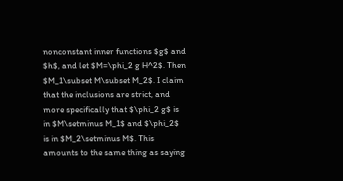nonconstant inner functions $g$ and $h$, and let $M=\phi_2 g H^2$. Then $M_1\subset M\subset M_2$. I claim that the inclusions are strict, and more specifically that $\phi_2 g$ is in $M\setminus M_1$ and $\phi_2$ is in $M_2\setminus M$. This amounts to the same thing as saying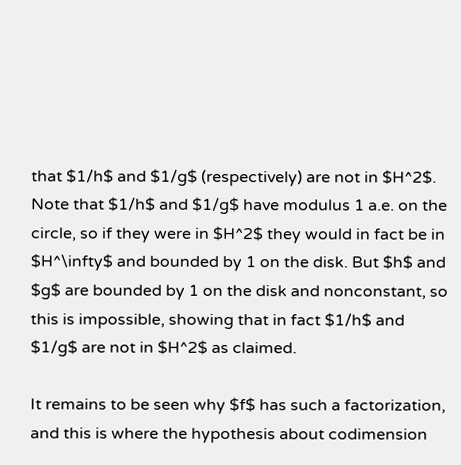that $1/h$ and $1/g$ (respectively) are not in $H^2$. Note that $1/h$ and $1/g$ have modulus 1 a.e. on the circle, so if they were in $H^2$ they would in fact be in $H^\infty$ and bounded by 1 on the disk. But $h$ and $g$ are bounded by 1 on the disk and nonconstant, so this is impossible, showing that in fact $1/h$ and $1/g$ are not in $H^2$ as claimed.

It remains to be seen why $f$ has such a factorization, and this is where the hypothesis about codimension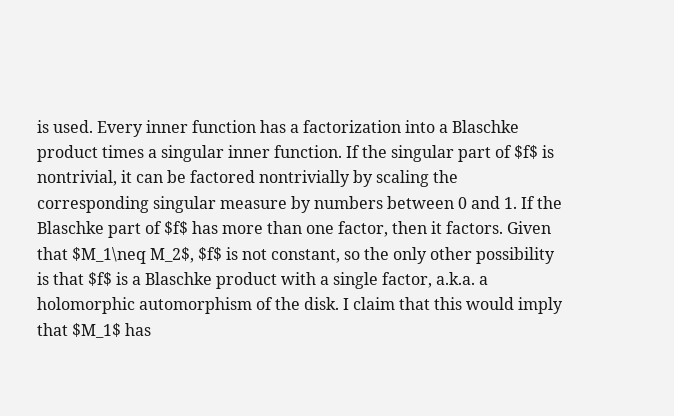is used. Every inner function has a factorization into a Blaschke product times a singular inner function. If the singular part of $f$ is nontrivial, it can be factored nontrivially by scaling the corresponding singular measure by numbers between 0 and 1. If the Blaschke part of $f$ has more than one factor, then it factors. Given that $M_1\neq M_2$, $f$ is not constant, so the only other possibility is that $f$ is a Blaschke product with a single factor, a.k.a. a holomorphic automorphism of the disk. I claim that this would imply that $M_1$ has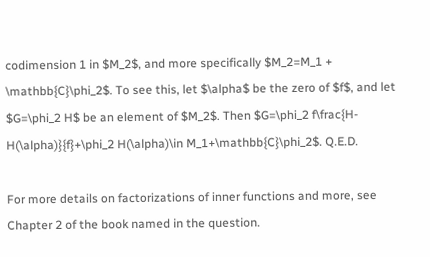codimension 1 in $M_2$, and more specifically $M_2=M_1 + \mathbb{C}\phi_2$. To see this, let $\alpha$ be the zero of $f$, and let $G=\phi_2 H$ be an element of $M_2$. Then $G=\phi_2 f\frac{H-H(\alpha)}{f}+\phi_2 H(\alpha)\in M_1+\mathbb{C}\phi_2$. Q.E.D.

For more details on factorizations of inner functions and more, see Chapter 2 of the book named in the question.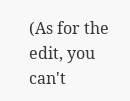(As for the edit, you can't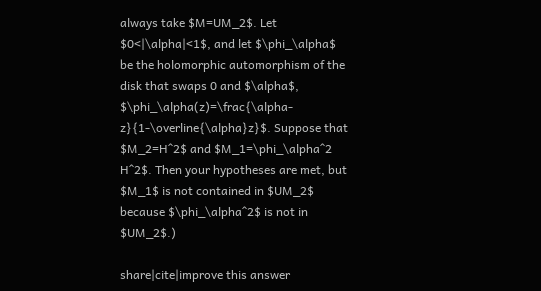always take $M=UM_2$. Let $0<|\alpha|<1$, and let $\phi_\alpha$ be the holomorphic automorphism of the disk that swaps 0 and $\alpha$, $\phi_\alpha(z)=\frac{\alpha-z}{1-\overline{\alpha}z}$. Suppose that $M_2=H^2$ and $M_1=\phi_\alpha^2 H^2$. Then your hypotheses are met, but $M_1$ is not contained in $UM_2$ because $\phi_\alpha^2$ is not in $UM_2$.)

share|cite|improve this answer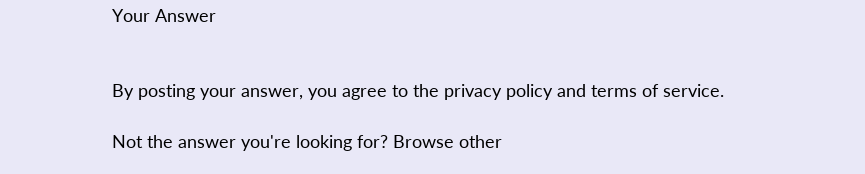Your Answer


By posting your answer, you agree to the privacy policy and terms of service.

Not the answer you're looking for? Browse other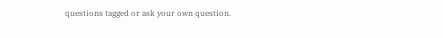questions tagged or ask your own question.